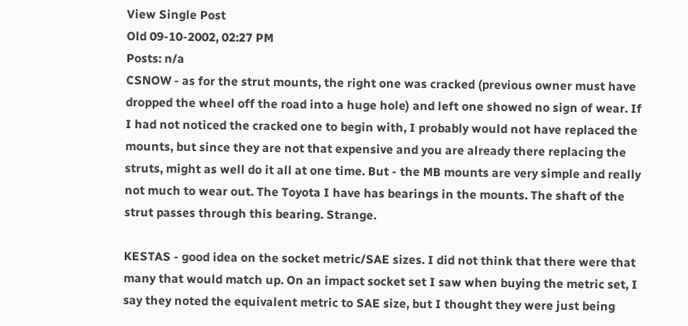View Single Post
Old 09-10-2002, 02:27 PM
Posts: n/a
CSNOW - as for the strut mounts, the right one was cracked (previous owner must have dropped the wheel off the road into a huge hole) and left one showed no sign of wear. If I had not noticed the cracked one to begin with, I probably would not have replaced the mounts, but since they are not that expensive and you are already there replacing the struts, might as well do it all at one time. But - the MB mounts are very simple and really not much to wear out. The Toyota I have has bearings in the mounts. The shaft of the strut passes through this bearing. Strange.

KESTAS - good idea on the socket metric/SAE sizes. I did not think that there were that many that would match up. On an impact socket set I saw when buying the metric set, I say they noted the equivalent metric to SAE size, but I thought they were just being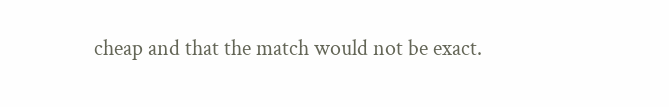cheap and that the match would not be exact.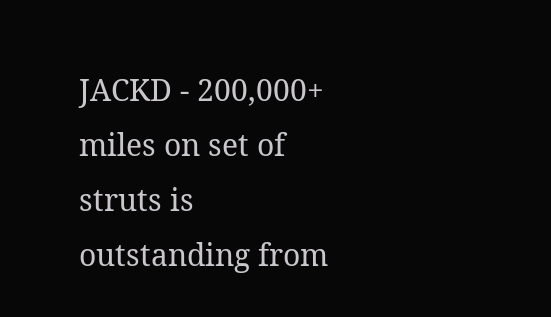JACKD - 200,000+ miles on set of struts is outstanding from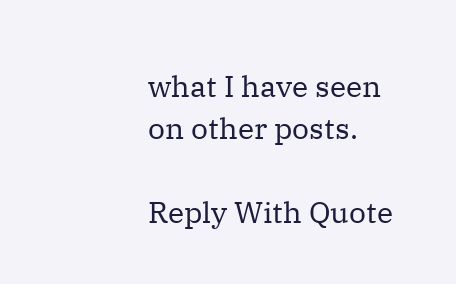what I have seen on other posts.

Reply With Quote